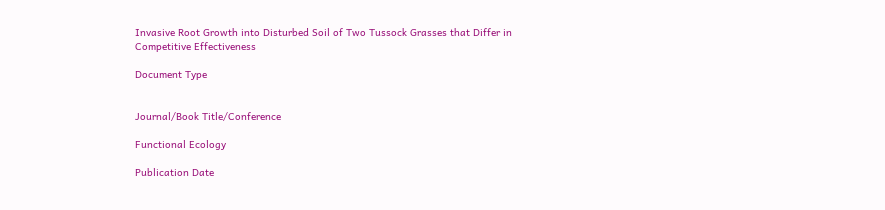Invasive Root Growth into Disturbed Soil of Two Tussock Grasses that Differ in Competitive Effectiveness

Document Type


Journal/Book Title/Conference

Functional Ecology

Publication Date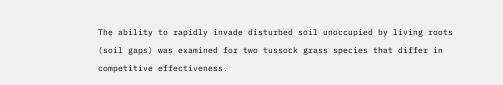The ability to rapidly invade disturbed soil unoccupied by living roots (soil gaps) was examined for two tussock grass species that differ in competitive effectiveness.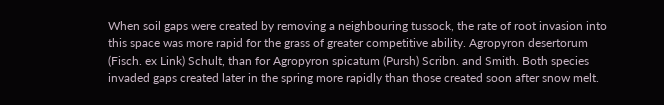When soil gaps were created by removing a neighbouring tussock, the rate of root invasion into this space was more rapid for the grass of greater competitive ability. Agropyron desertorum (Fisch. ex Link) Schult, than for Agropyron spicatum (Pursh) Scribn. and Smith. Both species invaded gaps created later in the spring more rapidly than those created soon after snow melt.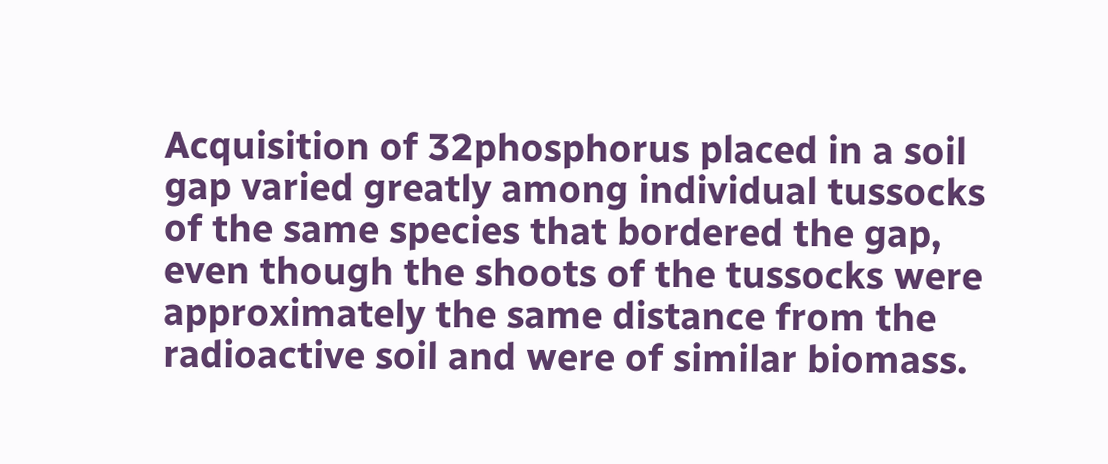Acquisition of 32phosphorus placed in a soil gap varied greatly among individual tussocks of the same species that bordered the gap, even though the shoots of the tussocks were approximately the same distance from the radioactive soil and were of similar biomass.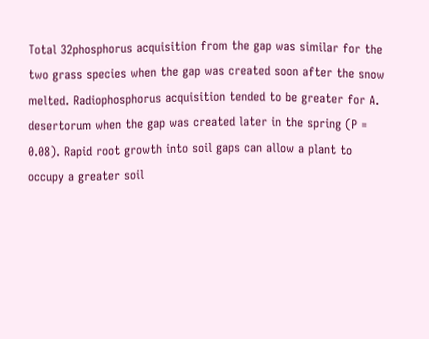Total 32phosphorus acquisition from the gap was similar for the two grass species when the gap was created soon after the snow melted. Radiophosphorus acquisition tended to be greater for A. desertorum when the gap was created later in the spring (P = 0.08). Rapid root growth into soil gaps can allow a plant to occupy a greater soil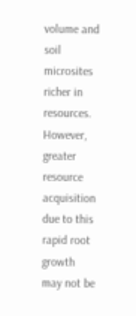volume and soil microsites richer in resources. However, greater resource acquisition due to this rapid root growth may not be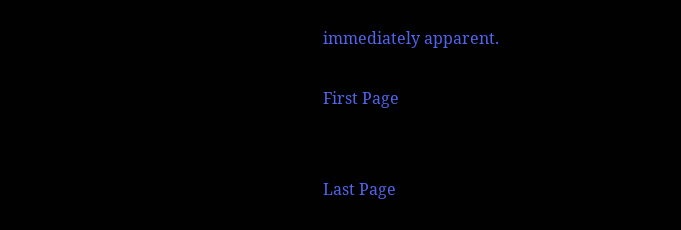immediately apparent.

First Page


Last Page